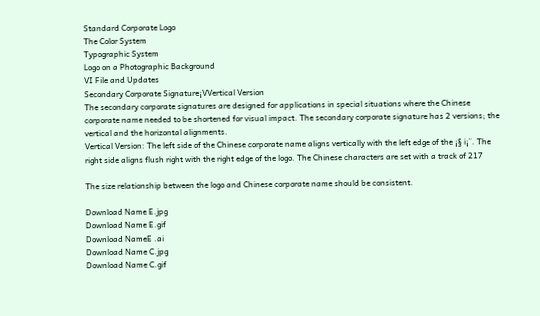Standard Corporate Logo
The Color System
Typographic System
Logo on a Photographic Background
VI File and Updates
Secondary Corporate Signature¡VVertical Version
The secondary corporate signatures are designed for applications in special situations where the Chinese corporate name needed to be shortened for visual impact. The secondary corporate signature has 2 versions; the vertical and the horizontal alignments.
Vertical Version: The left side of the Chinese corporate name aligns vertically with the left edge of the ¡§ i¡¨. The right side aligns flush right with the right edge of the logo. The Chinese characters are set with a track of 217

The size relationship between the logo and Chinese corporate name should be consistent.

Download Name E.jpg
Download Name E.gif
Download NameE .ai
Download Name C.jpg
Download Name C.gif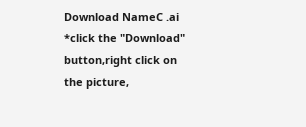Download NameC .ai
*click the "Download" button,right click on the picture,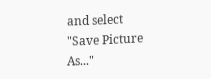and select "Save Picture As..."